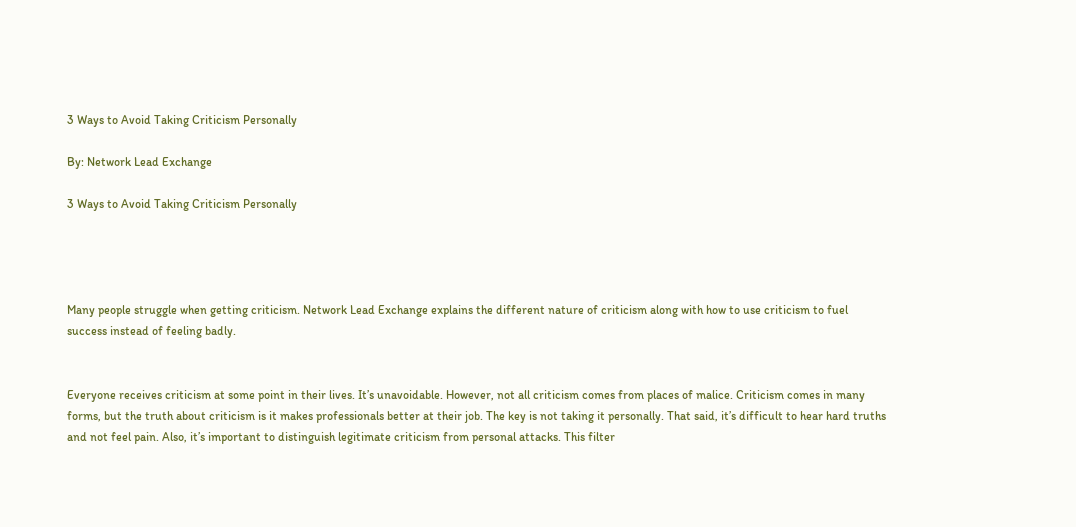3 Ways to Avoid Taking Criticism Personally

By: Network Lead Exchange

3 Ways to Avoid Taking Criticism Personally




Many people struggle when getting criticism. Network Lead Exchange explains the different nature of criticism along with how to use criticism to fuel success instead of feeling badly.


Everyone receives criticism at some point in their lives. It’s unavoidable. However, not all criticism comes from places of malice. Criticism comes in many forms, but the truth about criticism is it makes professionals better at their job. The key is not taking it personally. That said, it’s difficult to hear hard truths and not feel pain. Also, it’s important to distinguish legitimate criticism from personal attacks. This filter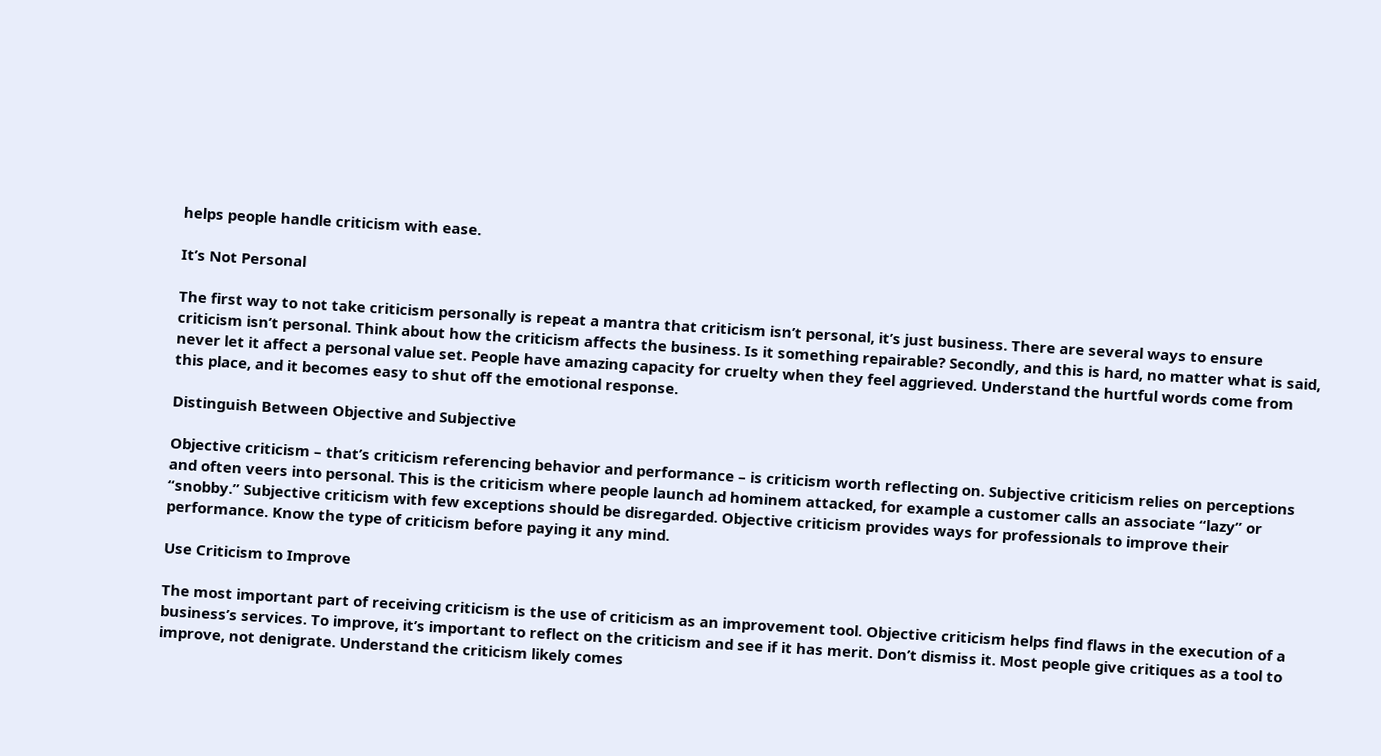helps people handle criticism with ease.

It’s Not Personal

The first way to not take criticism personally is repeat a mantra that criticism isn’t personal, it’s just business. There are several ways to ensure criticism isn’t personal. Think about how the criticism affects the business. Is it something repairable? Secondly, and this is hard, no matter what is said, never let it affect a personal value set. People have amazing capacity for cruelty when they feel aggrieved. Understand the hurtful words come from this place, and it becomes easy to shut off the emotional response.

Distinguish Between Objective and Subjective

Objective criticism – that’s criticism referencing behavior and performance – is criticism worth reflecting on. Subjective criticism relies on perceptions and often veers into personal. This is the criticism where people launch ad hominem attacked, for example a customer calls an associate “lazy” or “snobby.” Subjective criticism with few exceptions should be disregarded. Objective criticism provides ways for professionals to improve their performance. Know the type of criticism before paying it any mind.

Use Criticism to Improve

The most important part of receiving criticism is the use of criticism as an improvement tool. Objective criticism helps find flaws in the execution of a business’s services. To improve, it’s important to reflect on the criticism and see if it has merit. Don’t dismiss it. Most people give critiques as a tool to improve, not denigrate. Understand the criticism likely comes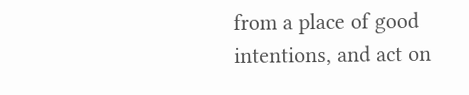from a place of good intentions, and act on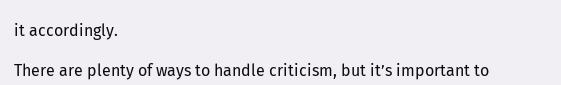it accordingly.

There are plenty of ways to handle criticism, but it’s important to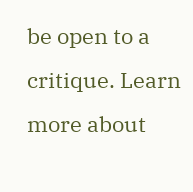be open to a critique. Learn more about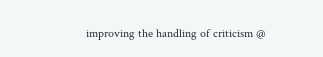improving the handling of criticism @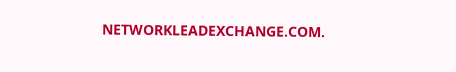NETWORKLEADEXCHANGE.COM.